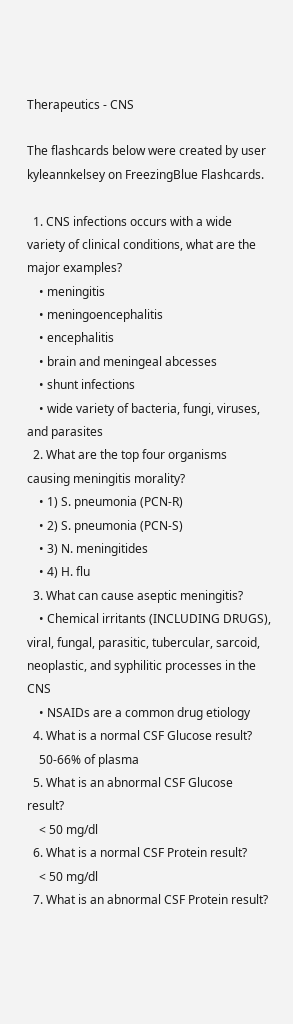Therapeutics - CNS

The flashcards below were created by user kyleannkelsey on FreezingBlue Flashcards.

  1. CNS infections occurs with a wide variety of clinical conditions, what are the major examples?
    • meningitis
    • meningoencephalitis
    • encephalitis
    • brain and meningeal abcesses
    • shunt infections
    • wide variety of bacteria, fungi, viruses, and parasites
  2. What are the top four organisms causing meningitis morality?
    • 1) S. pneumonia (PCN-R)
    • 2) S. pneumonia (PCN-S)
    • 3) N. meningitides
    • 4) H. flu
  3. What can cause aseptic meningitis?
    • Chemical irritants (INCLUDING DRUGS), viral, fungal, parasitic, tubercular, sarcoid, neoplastic, and syphilitic processes in the CNS
    • NSAIDs are a common drug etiology
  4. What is a normal CSF Glucose result?
    50-66% of plasma
  5. What is an abnormal CSF Glucose result?
    < 50 mg/dl
  6. What is a normal CSF Protein result?
    < 50 mg/dl
  7. What is an abnormal CSF Protein result?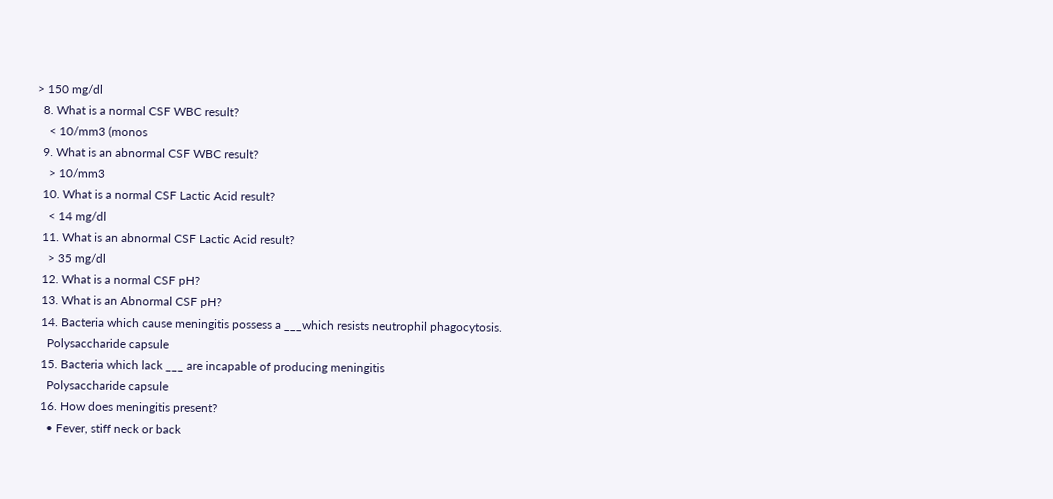> 150 mg/dl
  8. What is a normal CSF WBC result?
    < 10/mm3 (monos
  9. What is an abnormal CSF WBC result?
    > 10/mm3
  10. What is a normal CSF Lactic Acid result?
    < 14 mg/dl
  11. What is an abnormal CSF Lactic Acid result?
    > 35 mg/dl
  12. What is a normal CSF pH?
  13. What is an Abnormal CSF pH?
  14. Bacteria which cause meningitis possess a ___which resists neutrophil phagocytosis.
    Polysaccharide capsule
  15. Bacteria which lack ___ are incapable of producing meningitis
    Polysaccharide capsule
  16. How does meningitis present?
    • Fever, stiff neck or back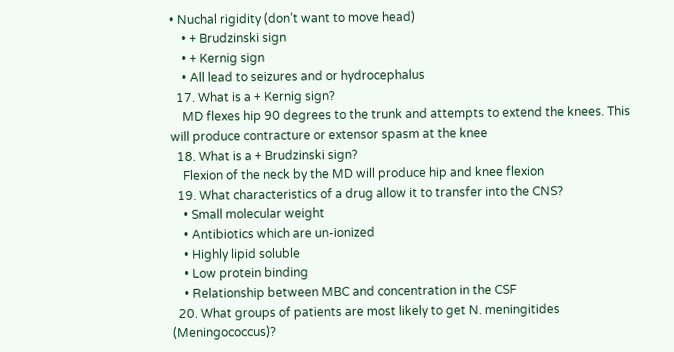• Nuchal rigidity (don’t want to move head)
    • + Brudzinski sign
    • + Kernig sign
    • All lead to seizures and or hydrocephalus
  17. What is a + Kernig sign?
    MD flexes hip 90 degrees to the trunk and attempts to extend the knees. This will produce contracture or extensor spasm at the knee
  18. What is a + Brudzinski sign?
    Flexion of the neck by the MD will produce hip and knee flexion
  19. What characteristics of a drug allow it to transfer into the CNS?
    • Small molecular weight
    • Antibiotics which are un-ionized
    • Highly lipid soluble
    • Low protein binding
    • Relationship between MBC and concentration in the CSF
  20. What groups of patients are most likely to get N. meningitides (Meningococcus)?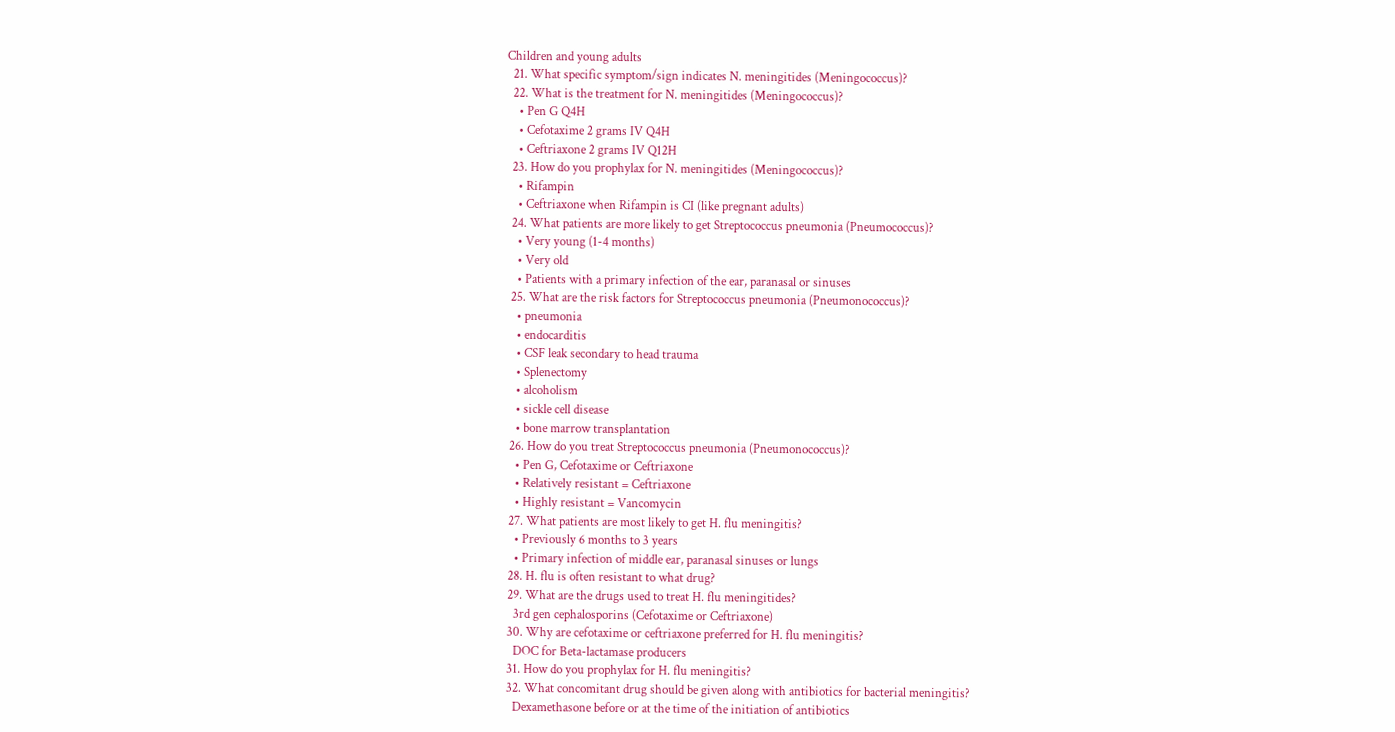Children and young adults
  21. What specific symptom/sign indicates N. meningitides (Meningococcus)?
  22. What is the treatment for N. meningitides (Meningococcus)?
    • Pen G Q4H
    • Cefotaxime 2 grams IV Q4H
    • Ceftriaxone 2 grams IV Q12H
  23. How do you prophylax for N. meningitides (Meningococcus)?
    • Rifampin
    • Ceftriaxone when Rifampin is CI (like pregnant adults)
  24. What patients are more likely to get Streptococcus pneumonia (Pneumococcus)?
    • Very young (1-4 months)
    • Very old
    • Patients with a primary infection of the ear, paranasal or sinuses
  25. What are the risk factors for Streptococcus pneumonia (Pneumonococcus)?
    • pneumonia
    • endocarditis
    • CSF leak secondary to head trauma
    • Splenectomy
    • alcoholism
    • sickle cell disease
    • bone marrow transplantation
  26. How do you treat Streptococcus pneumonia (Pneumonococcus)?
    • Pen G, Cefotaxime or Ceftriaxone
    • Relatively resistant = Ceftriaxone
    • Highly resistant = Vancomycin
  27. What patients are most likely to get H. flu meningitis?
    • Previously 6 months to 3 years
    • Primary infection of middle ear, paranasal sinuses or lungs
  28. H. flu is often resistant to what drug?
  29. What are the drugs used to treat H. flu meningitides?
    3rd gen cephalosporins (Cefotaxime or Ceftriaxone)
  30. Why are cefotaxime or ceftriaxone preferred for H. flu meningitis?
    DOC for Beta-lactamase producers
  31. How do you prophylax for H. flu meningitis?
  32. What concomitant drug should be given along with antibiotics for bacterial meningitis?
    Dexamethasone before or at the time of the initiation of antibiotics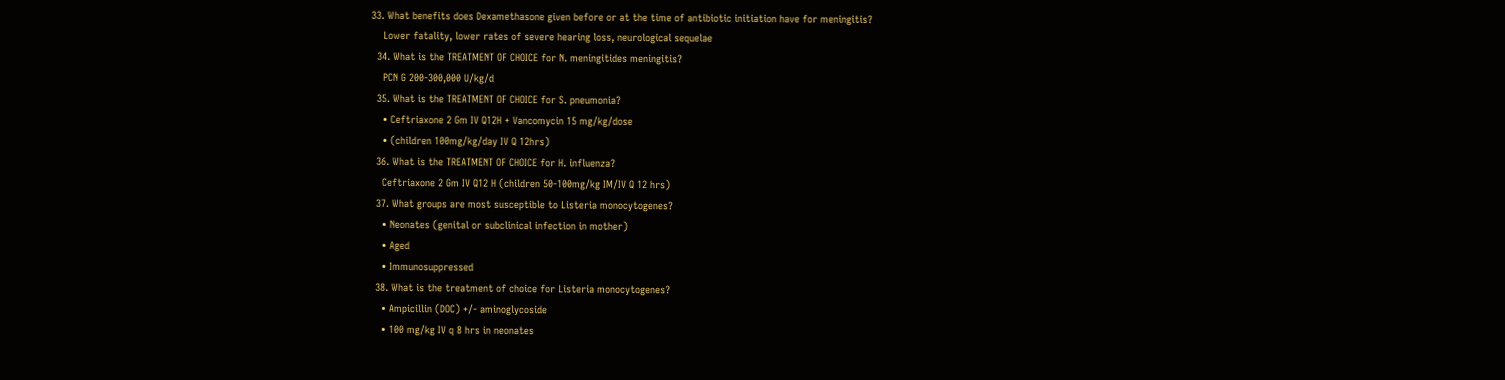33. What benefits does Dexamethasone given before or at the time of antibiotic initiation have for meningitis?
    Lower fatality, lower rates of severe hearing loss, neurological sequelae
  34. What is the TREATMENT OF CHOICE for N. meningitides meningitis?
    PCN G 200-300,000 U/kg/d
  35. What is the TREATMENT OF CHOICE for S. pneumonia?
    • Ceftriaxone 2 Gm IV Q12H + Vancomycin 15 mg/kg/dose
    • (children 100mg/kg/day IV Q 12hrs)
  36. What is the TREATMENT OF CHOICE for H. influenza?
    Ceftriaxone 2 Gm IV Q12 H (children 50-100mg/kg IM/IV Q 12 hrs)
  37. What groups are most susceptible to Listeria monocytogenes?
    • Neonates (genital or subclinical infection in mother)
    • Aged
    • Immunosuppressed
  38. What is the treatment of choice for Listeria monocytogenes?
    • Ampicillin (DOC) +/- aminoglycoside
    • 100 mg/kg IV q 8 hrs in neonates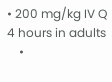• 200 mg/kg IV Q 4 hours in adults
    •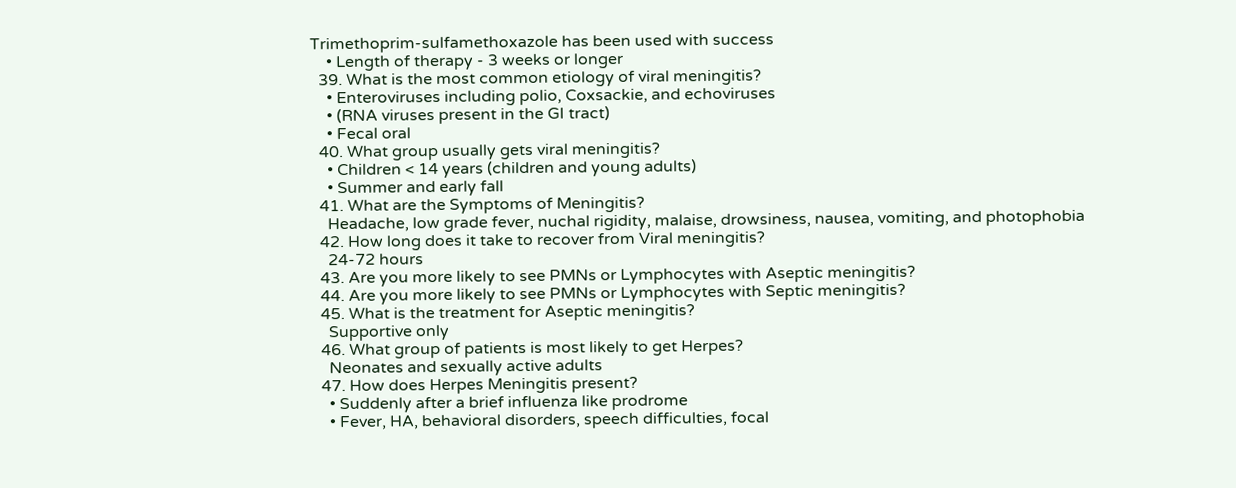Trimethoprim-sulfamethoxazole has been used with success
    • Length of therapy - 3 weeks or longer
  39. What is the most common etiology of viral meningitis?
    • Enteroviruses including polio, Coxsackie, and echoviruses
    • (RNA viruses present in the GI tract)
    • Fecal oral
  40. What group usually gets viral meningitis?
    • Children < 14 years (children and young adults)
    • Summer and early fall
  41. What are the Symptoms of Meningitis?
    Headache, low grade fever, nuchal rigidity, malaise, drowsiness, nausea, vomiting, and photophobia
  42. How long does it take to recover from Viral meningitis?
    24-72 hours
  43. Are you more likely to see PMNs or Lymphocytes with Aseptic meningitis?
  44. Are you more likely to see PMNs or Lymphocytes with Septic meningitis?
  45. What is the treatment for Aseptic meningitis?
    Supportive only
  46. What group of patients is most likely to get Herpes?
    Neonates and sexually active adults
  47. How does Herpes Meningitis present?
    • Suddenly after a brief influenza like prodrome
    • Fever, HA, behavioral disorders, speech difficulties, focal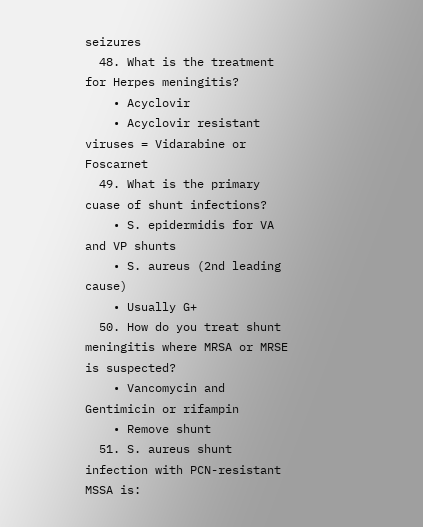seizures
  48. What is the treatment for Herpes meningitis?
    • Acyclovir
    • Acyclovir resistant viruses = Vidarabine or Foscarnet
  49. What is the primary cuase of shunt infections?
    • S. epidermidis for VA and VP shunts
    • S. aureus (2nd leading cause)
    • Usually G+
  50. How do you treat shunt meningitis where MRSA or MRSE is suspected?
    • Vancomycin and Gentimicin or rifampin
    • Remove shunt
  51. S. aureus shunt infection with PCN-resistant MSSA is: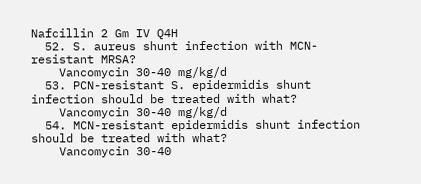Nafcillin 2 Gm IV Q4H
  52. S. aureus shunt infection with MCN-resistant MRSA?
    Vancomycin 30-40 mg/kg/d
  53. PCN-resistant S. epidermidis shunt infection should be treated with what?
    Vancomycin 30-40 mg/kg/d
  54. MCN-resistant epidermidis shunt infection should be treated with what?
    Vancomycin 30-40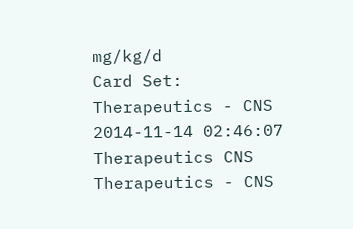mg/kg/d
Card Set:
Therapeutics - CNS
2014-11-14 02:46:07
Therapeutics CNS
Therapeutics - CNS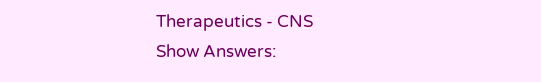Therapeutics - CNS
Show Answers: